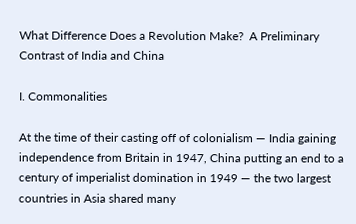What Difference Does a Revolution Make?  A Preliminary Contrast of India and China

I. Commonalities

At the time of their casting off of colonialism — India gaining independence from Britain in 1947, China putting an end to a century of imperialist domination in 1949 — the two largest countries in Asia shared many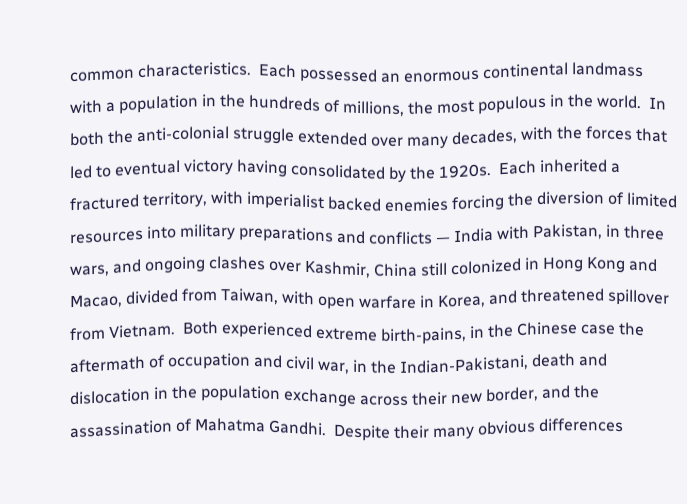common characteristics.  Each possessed an enormous continental landmass with a population in the hundreds of millions, the most populous in the world.  In both the anti-colonial struggle extended over many decades, with the forces that led to eventual victory having consolidated by the 1920s.  Each inherited a fractured territory, with imperialist backed enemies forcing the diversion of limited resources into military preparations and conflicts — India with Pakistan, in three wars, and ongoing clashes over Kashmir, China still colonized in Hong Kong and Macao, divided from Taiwan, with open warfare in Korea, and threatened spillover from Vietnam.  Both experienced extreme birth-pains, in the Chinese case the aftermath of occupation and civil war, in the Indian-Pakistani, death and dislocation in the population exchange across their new border, and the assassination of Mahatma Gandhi.  Despite their many obvious differences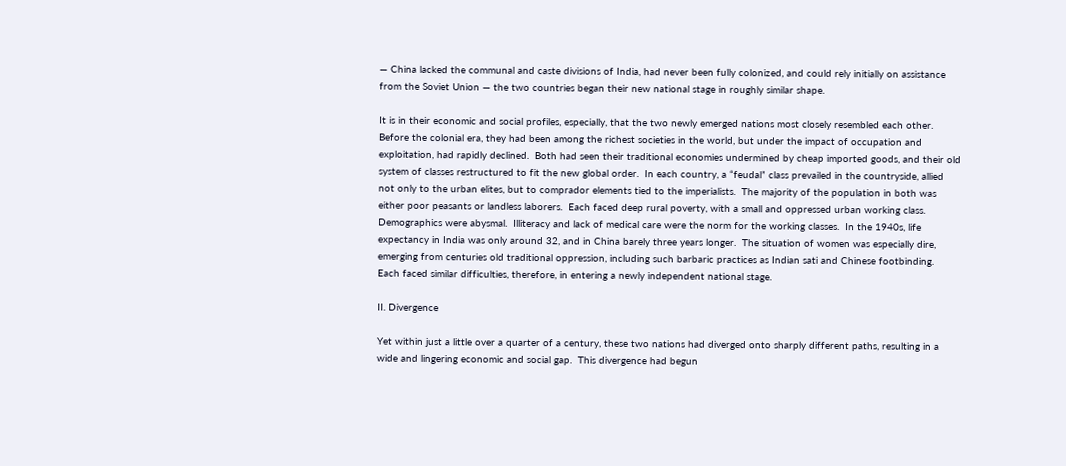— China lacked the communal and caste divisions of India, had never been fully colonized, and could rely initially on assistance from the Soviet Union — the two countries began their new national stage in roughly similar shape.

It is in their economic and social profiles, especially, that the two newly emerged nations most closely resembled each other.  Before the colonial era, they had been among the richest societies in the world, but under the impact of occupation and exploitation, had rapidly declined.  Both had seen their traditional economies undermined by cheap imported goods, and their old system of classes restructured to fit the new global order.  In each country, a “feudal” class prevailed in the countryside, allied not only to the urban elites, but to comprador elements tied to the imperialists.  The majority of the population in both was either poor peasants or landless laborers.  Each faced deep rural poverty, with a small and oppressed urban working class.  Demographics were abysmal.  Illiteracy and lack of medical care were the norm for the working classes.  In the 1940s, life expectancy in India was only around 32, and in China barely three years longer.  The situation of women was especially dire, emerging from centuries old traditional oppression, including such barbaric practices as Indian sati and Chinese footbinding.  Each faced similar difficulties, therefore, in entering a newly independent national stage.

II. Divergence

Yet within just a little over a quarter of a century, these two nations had diverged onto sharply different paths, resulting in a wide and lingering economic and social gap.  This divergence had begun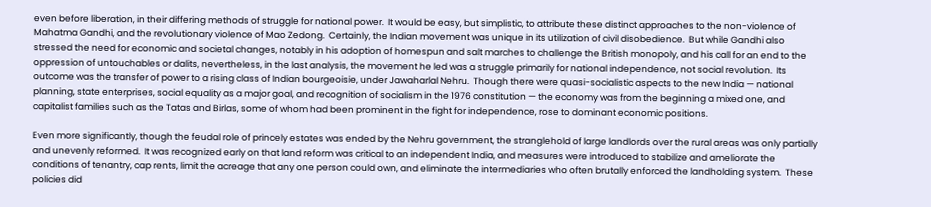even before liberation, in their differing methods of struggle for national power.  It would be easy, but simplistic, to attribute these distinct approaches to the non-violence of Mahatma Gandhi, and the revolutionary violence of Mao Zedong.  Certainly, the Indian movement was unique in its utilization of civil disobedience.  But while Gandhi also stressed the need for economic and societal changes, notably in his adoption of homespun and salt marches to challenge the British monopoly, and his call for an end to the oppression of untouchables or dalits, nevertheless, in the last analysis, the movement he led was a struggle primarily for national independence, not social revolution.  Its outcome was the transfer of power to a rising class of Indian bourgeoisie, under Jawaharlal Nehru.  Though there were quasi-socialistic aspects to the new India — national planning, state enterprises, social equality as a major goal, and recognition of socialism in the 1976 constitution — the economy was from the beginning a mixed one, and capitalist families such as the Tatas and Birlas, some of whom had been prominent in the fight for independence, rose to dominant economic positions.

Even more significantly, though the feudal role of princely estates was ended by the Nehru government, the stranglehold of large landlords over the rural areas was only partially and unevenly reformed.  It was recognized early on that land reform was critical to an independent India, and measures were introduced to stabilize and ameliorate the conditions of tenantry, cap rents, limit the acreage that any one person could own, and eliminate the intermediaries who often brutally enforced the landholding system.  These policies did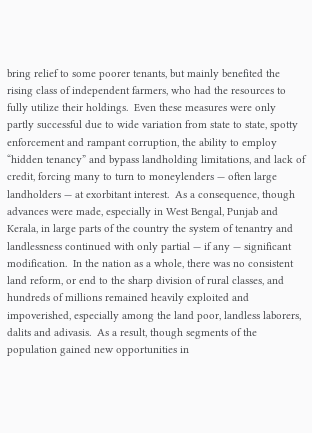bring relief to some poorer tenants, but mainly benefited the rising class of independent farmers, who had the resources to fully utilize their holdings.  Even these measures were only partly successful due to wide variation from state to state, spotty enforcement and rampant corruption, the ability to employ “hidden tenancy” and bypass landholding limitations, and lack of credit, forcing many to turn to moneylenders — often large landholders — at exorbitant interest.  As a consequence, though advances were made, especially in West Bengal, Punjab and Kerala, in large parts of the country the system of tenantry and landlessness continued with only partial — if any — significant modification.  In the nation as a whole, there was no consistent land reform, or end to the sharp division of rural classes, and hundreds of millions remained heavily exploited and impoverished, especially among the land poor, landless laborers, dalits and adivasis.  As a result, though segments of the population gained new opportunities in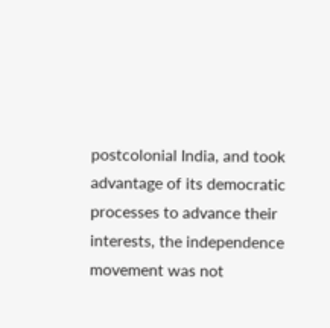postcolonial India, and took advantage of its democratic processes to advance their interests, the independence movement was not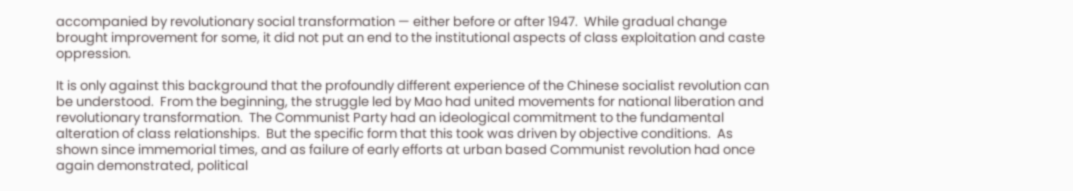accompanied by revolutionary social transformation — either before or after 1947.  While gradual change brought improvement for some, it did not put an end to the institutional aspects of class exploitation and caste oppression.

It is only against this background that the profoundly different experience of the Chinese socialist revolution can be understood.  From the beginning, the struggle led by Mao had united movements for national liberation and revolutionary transformation.  The Communist Party had an ideological commitment to the fundamental alteration of class relationships.  But the specific form that this took was driven by objective conditions.  As shown since immemorial times, and as failure of early efforts at urban based Communist revolution had once again demonstrated, political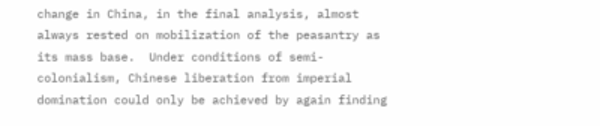change in China, in the final analysis, almost always rested on mobilization of the peasantry as its mass base.  Under conditions of semi-colonialism, Chinese liberation from imperial domination could only be achieved by again finding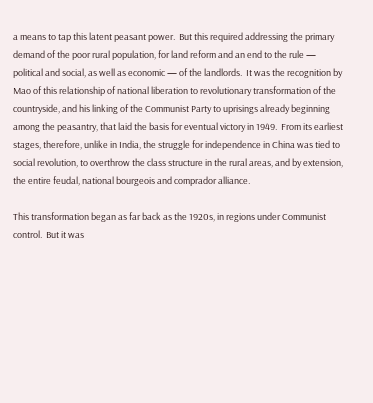a means to tap this latent peasant power.  But this required addressing the primary demand of the poor rural population, for land reform and an end to the rule — political and social, as well as economic — of the landlords.  It was the recognition by Mao of this relationship of national liberation to revolutionary transformation of the countryside, and his linking of the Communist Party to uprisings already beginning among the peasantry, that laid the basis for eventual victory in 1949.  From its earliest stages, therefore, unlike in India, the struggle for independence in China was tied to social revolution, to overthrow the class structure in the rural areas, and by extension, the entire feudal, national bourgeois and comprador alliance.

This transformation began as far back as the 1920s, in regions under Communist control.  But it was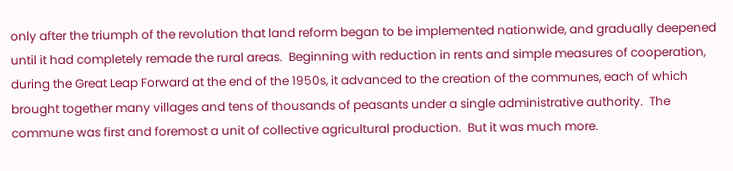only after the triumph of the revolution that land reform began to be implemented nationwide, and gradually deepened until it had completely remade the rural areas.  Beginning with reduction in rents and simple measures of cooperation, during the Great Leap Forward at the end of the 1950s, it advanced to the creation of the communes, each of which brought together many villages and tens of thousands of peasants under a single administrative authority.  The commune was first and foremost a unit of collective agricultural production.  But it was much more.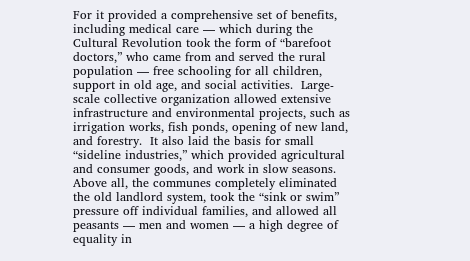For it provided a comprehensive set of benefits, including medical care — which during the Cultural Revolution took the form of “barefoot doctors,” who came from and served the rural population — free schooling for all children, support in old age, and social activities.  Large-scale collective organization allowed extensive infrastructure and environmental projects, such as irrigation works, fish ponds, opening of new land, and forestry.  It also laid the basis for small “sideline industries,” which provided agricultural and consumer goods, and work in slow seasons.  Above all, the communes completely eliminated the old landlord system, took the “sink or swim” pressure off individual families, and allowed all peasants — men and women — a high degree of equality in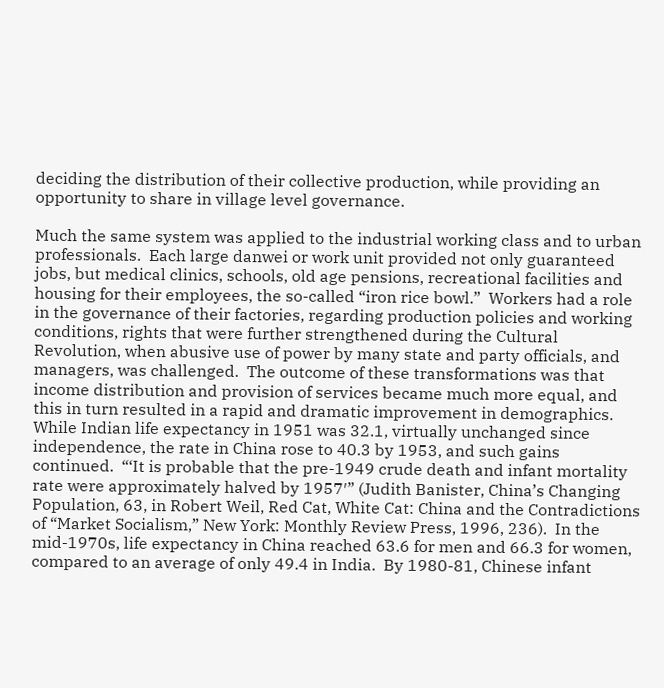deciding the distribution of their collective production, while providing an opportunity to share in village level governance.

Much the same system was applied to the industrial working class and to urban professionals.  Each large danwei or work unit provided not only guaranteed jobs, but medical clinics, schools, old age pensions, recreational facilities and housing for their employees, the so-called “iron rice bowl.”  Workers had a role in the governance of their factories, regarding production policies and working conditions, rights that were further strengthened during the Cultural Revolution, when abusive use of power by many state and party officials, and managers, was challenged.  The outcome of these transformations was that income distribution and provision of services became much more equal, and this in turn resulted in a rapid and dramatic improvement in demographics.  While Indian life expectancy in 1951 was 32.1, virtually unchanged since independence, the rate in China rose to 40.3 by 1953, and such gains continued.  “‘It is probable that the pre-1949 crude death and infant mortality rate were approximately halved by 1957′” (Judith Banister, China’s Changing Population, 63, in Robert Weil, Red Cat, White Cat: China and the Contradictions of “Market Socialism,” New York: Monthly Review Press, 1996, 236).  In the mid-1970s, life expectancy in China reached 63.6 for men and 66.3 for women, compared to an average of only 49.4 in India.  By 1980-81, Chinese infant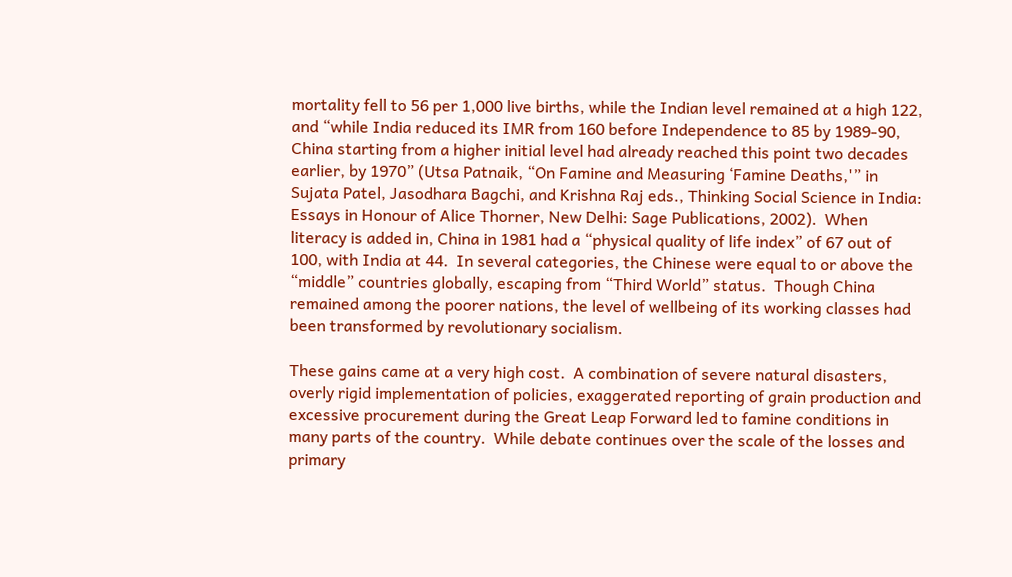mortality fell to 56 per 1,000 live births, while the Indian level remained at a high 122, and “while India reduced its IMR from 160 before Independence to 85 by 1989-90, China starting from a higher initial level had already reached this point two decades earlier, by 1970” (Utsa Patnaik, “On Famine and Measuring ‘Famine Deaths,'” in Sujata Patel, Jasodhara Bagchi, and Krishna Raj eds., Thinking Social Science in India: Essays in Honour of Alice Thorner, New Delhi: Sage Publications, 2002).  When literacy is added in, China in 1981 had a “physical quality of life index” of 67 out of 100, with India at 44.  In several categories, the Chinese were equal to or above the “middle” countries globally, escaping from “Third World” status.  Though China remained among the poorer nations, the level of wellbeing of its working classes had been transformed by revolutionary socialism.

These gains came at a very high cost.  A combination of severe natural disasters, overly rigid implementation of policies, exaggerated reporting of grain production and excessive procurement during the Great Leap Forward led to famine conditions in many parts of the country.  While debate continues over the scale of the losses and primary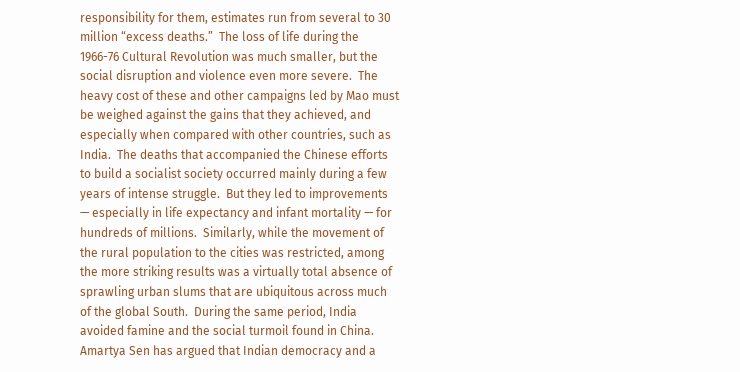responsibility for them, estimates run from several to 30 million “excess deaths.”  The loss of life during the 1966-76 Cultural Revolution was much smaller, but the social disruption and violence even more severe.  The heavy cost of these and other campaigns led by Mao must be weighed against the gains that they achieved, and especially when compared with other countries, such as India.  The deaths that accompanied the Chinese efforts to build a socialist society occurred mainly during a few years of intense struggle.  But they led to improvements — especially in life expectancy and infant mortality — for hundreds of millions.  Similarly, while the movement of the rural population to the cities was restricted, among the more striking results was a virtually total absence of sprawling urban slums that are ubiquitous across much of the global South.  During the same period, India avoided famine and the social turmoil found in China.  Amartya Sen has argued that Indian democracy and a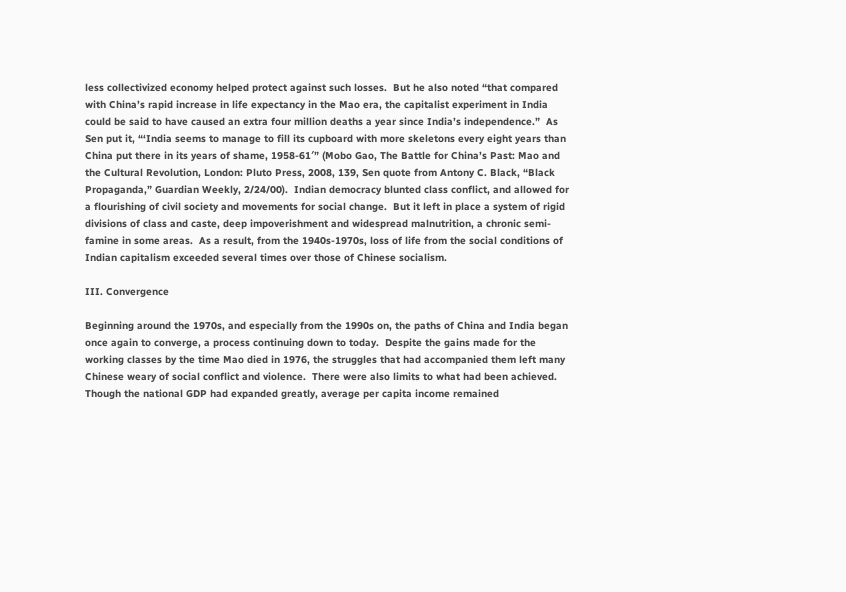less collectivized economy helped protect against such losses.  But he also noted “that compared with China’s rapid increase in life expectancy in the Mao era, the capitalist experiment in India could be said to have caused an extra four million deaths a year since India’s independence.”  As Sen put it, “‘India seems to manage to fill its cupboard with more skeletons every eight years than China put there in its years of shame, 1958-61′” (Mobo Gao, The Battle for China’s Past: Mao and the Cultural Revolution, London: Pluto Press, 2008, 139, Sen quote from Antony C. Black, “Black Propaganda,” Guardian Weekly, 2/24/00).  Indian democracy blunted class conflict, and allowed for a flourishing of civil society and movements for social change.  But it left in place a system of rigid divisions of class and caste, deep impoverishment and widespread malnutrition, a chronic semi-famine in some areas.  As a result, from the 1940s-1970s, loss of life from the social conditions of Indian capitalism exceeded several times over those of Chinese socialism.

III. Convergence

Beginning around the 1970s, and especially from the 1990s on, the paths of China and India began once again to converge, a process continuing down to today.  Despite the gains made for the working classes by the time Mao died in 1976, the struggles that had accompanied them left many Chinese weary of social conflict and violence.  There were also limits to what had been achieved.  Though the national GDP had expanded greatly, average per capita income remained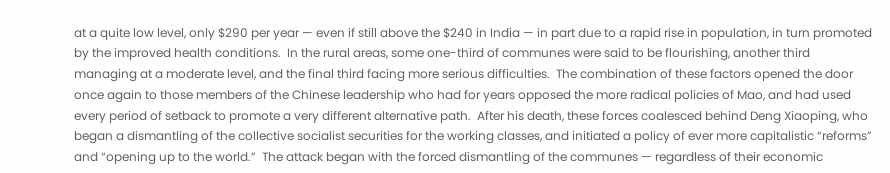at a quite low level, only $290 per year — even if still above the $240 in India — in part due to a rapid rise in population, in turn promoted by the improved health conditions.  In the rural areas, some one-third of communes were said to be flourishing, another third managing at a moderate level, and the final third facing more serious difficulties.  The combination of these factors opened the door once again to those members of the Chinese leadership who had for years opposed the more radical policies of Mao, and had used every period of setback to promote a very different alternative path.  After his death, these forces coalesced behind Deng Xiaoping, who began a dismantling of the collective socialist securities for the working classes, and initiated a policy of ever more capitalistic “reforms” and “opening up to the world.”  The attack began with the forced dismantling of the communes — regardless of their economic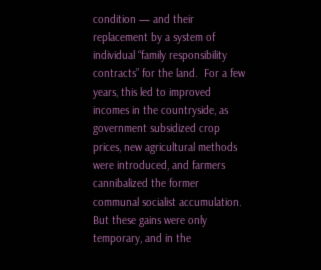condition — and their replacement by a system of individual “family responsibility contracts” for the land.  For a few years, this led to improved incomes in the countryside, as government subsidized crop prices, new agricultural methods were introduced, and farmers cannibalized the former communal socialist accumulation.  But these gains were only temporary, and in the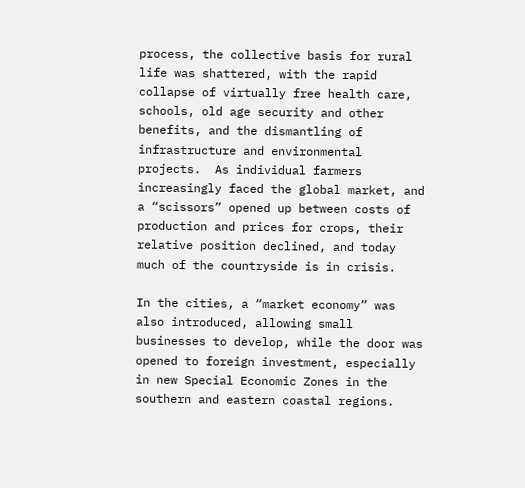process, the collective basis for rural life was shattered, with the rapid collapse of virtually free health care, schools, old age security and other benefits, and the dismantling of infrastructure and environmental projects.  As individual farmers increasingly faced the global market, and a “scissors” opened up between costs of production and prices for crops, their relative position declined, and today much of the countryside is in crisis.

In the cities, a “market economy” was also introduced, allowing small businesses to develop, while the door was opened to foreign investment, especially in new Special Economic Zones in the southern and eastern coastal regions.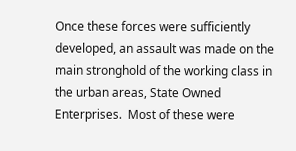Once these forces were sufficiently developed, an assault was made on the main stronghold of the working class in the urban areas, State Owned Enterprises.  Most of these were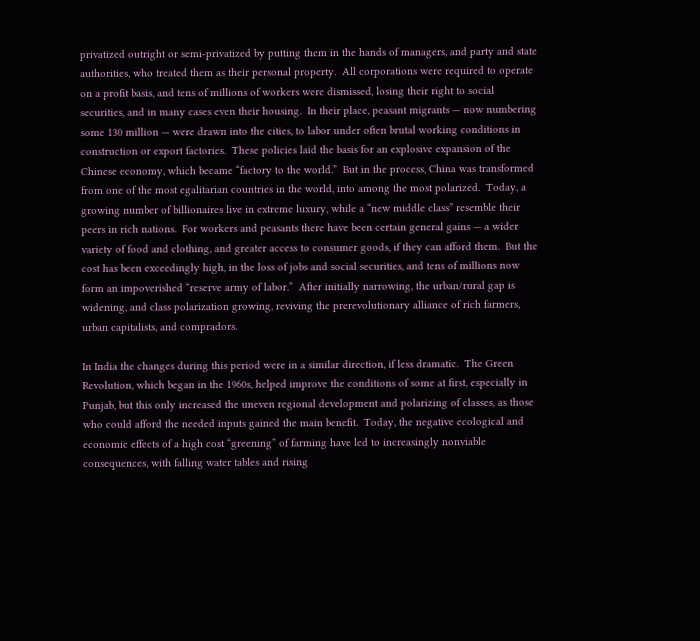privatized outright or semi-privatized by putting them in the hands of managers, and party and state authorities, who treated them as their personal property.  All corporations were required to operate on a profit basis, and tens of millions of workers were dismissed, losing their right to social securities, and in many cases even their housing.  In their place, peasant migrants — now numbering some 130 million — were drawn into the cities, to labor under often brutal working conditions in construction or export factories.  These policies laid the basis for an explosive expansion of the Chinese economy, which became “factory to the world.”  But in the process, China was transformed from one of the most egalitarian countries in the world, into among the most polarized.  Today, a growing number of billionaires live in extreme luxury, while a “new middle class” resemble their peers in rich nations.  For workers and peasants there have been certain general gains — a wider variety of food and clothing, and greater access to consumer goods, if they can afford them.  But the cost has been exceedingly high, in the loss of jobs and social securities, and tens of millions now form an impoverished “reserve army of labor.”  After initially narrowing, the urban/rural gap is widening, and class polarization growing, reviving the prerevolutionary alliance of rich farmers, urban capitalists, and compradors.

In India the changes during this period were in a similar direction, if less dramatic.  The Green Revolution, which began in the 1960s, helped improve the conditions of some at first, especially in Punjab, but this only increased the uneven regional development and polarizing of classes, as those who could afford the needed inputs gained the main benefit.  Today, the negative ecological and economic effects of a high cost “greening” of farming have led to increasingly nonviable consequences, with falling water tables and rising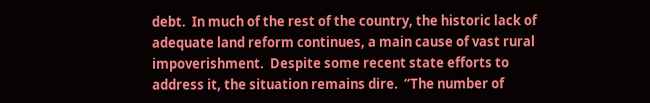debt.  In much of the rest of the country, the historic lack of adequate land reform continues, a main cause of vast rural impoverishment.  Despite some recent state efforts to address it, the situation remains dire.  “The number of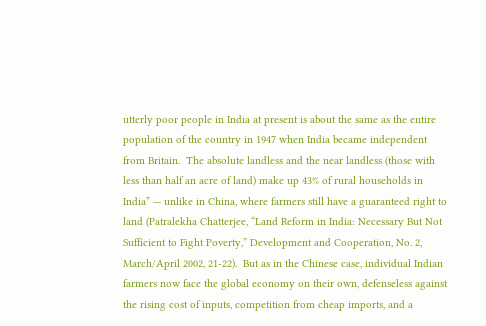utterly poor people in India at present is about the same as the entire population of the country in 1947 when India became independent from Britain.  The absolute landless and the near landless (those with less than half an acre of land) make up 43% of rural households in India” — unlike in China, where farmers still have a guaranteed right to land (Patralekha Chatterjee, “Land Reform in India: Necessary But Not Sufficient to Fight Poverty,” Development and Cooperation, No. 2, March/April 2002, 21-22).  But as in the Chinese case, individual Indian farmers now face the global economy on their own, defenseless against the rising cost of inputs, competition from cheap imports, and a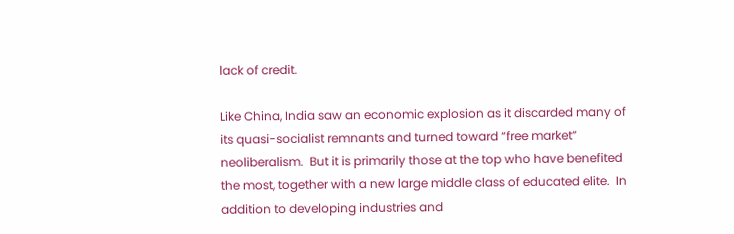lack of credit.

Like China, India saw an economic explosion as it discarded many of its quasi-socialist remnants and turned toward “free market” neoliberalism.  But it is primarily those at the top who have benefited the most, together with a new large middle class of educated elite.  In addition to developing industries and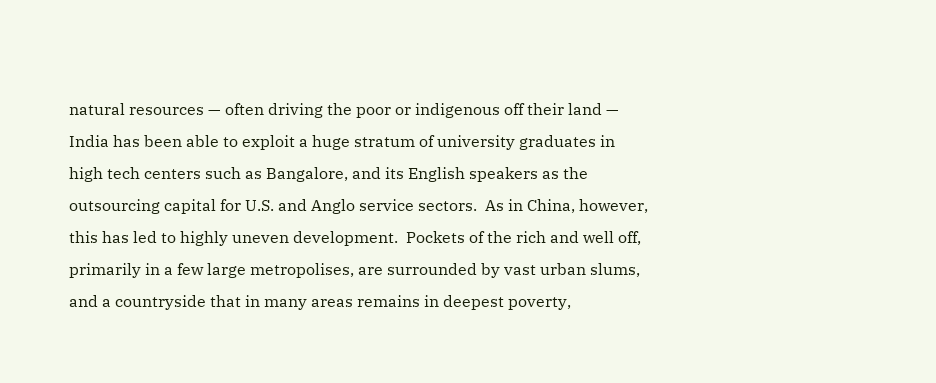natural resources — often driving the poor or indigenous off their land — India has been able to exploit a huge stratum of university graduates in high tech centers such as Bangalore, and its English speakers as the outsourcing capital for U.S. and Anglo service sectors.  As in China, however, this has led to highly uneven development.  Pockets of the rich and well off, primarily in a few large metropolises, are surrounded by vast urban slums, and a countryside that in many areas remains in deepest poverty,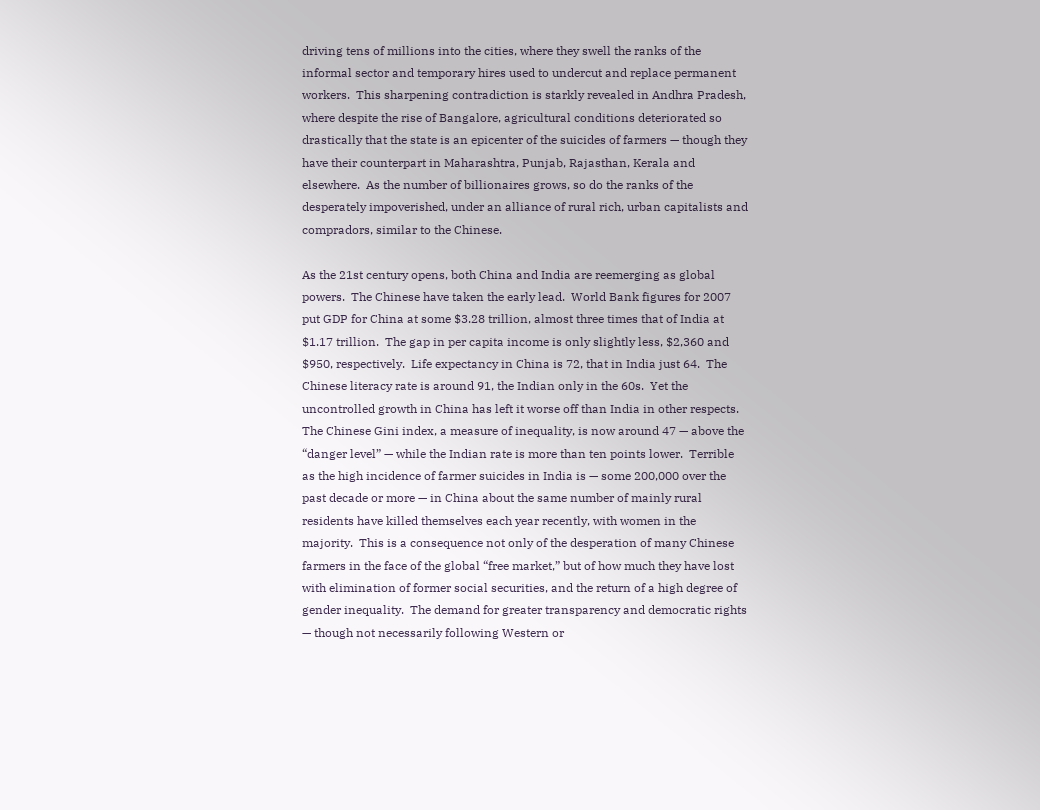driving tens of millions into the cities, where they swell the ranks of the informal sector and temporary hires used to undercut and replace permanent workers.  This sharpening contradiction is starkly revealed in Andhra Pradesh, where despite the rise of Bangalore, agricultural conditions deteriorated so drastically that the state is an epicenter of the suicides of farmers — though they have their counterpart in Maharashtra, Punjab, Rajasthan, Kerala and elsewhere.  As the number of billionaires grows, so do the ranks of the desperately impoverished, under an alliance of rural rich, urban capitalists and compradors, similar to the Chinese.

As the 21st century opens, both China and India are reemerging as global powers.  The Chinese have taken the early lead.  World Bank figures for 2007 put GDP for China at some $3.28 trillion, almost three times that of India at $1.17 trillion.  The gap in per capita income is only slightly less, $2,360 and $950, respectively.  Life expectancy in China is 72, that in India just 64.  The Chinese literacy rate is around 91, the Indian only in the 60s.  Yet the uncontrolled growth in China has left it worse off than India in other respects.  The Chinese Gini index, a measure of inequality, is now around 47 — above the “danger level” — while the Indian rate is more than ten points lower.  Terrible as the high incidence of farmer suicides in India is — some 200,000 over the past decade or more — in China about the same number of mainly rural residents have killed themselves each year recently, with women in the majority.  This is a consequence not only of the desperation of many Chinese farmers in the face of the global “free market,” but of how much they have lost with elimination of former social securities, and the return of a high degree of gender inequality.  The demand for greater transparency and democratic rights — though not necessarily following Western or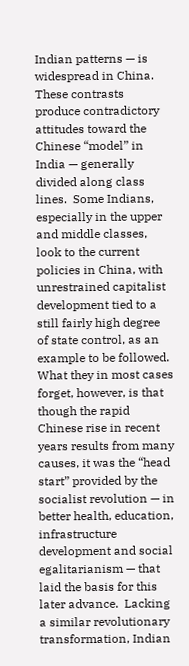Indian patterns — is widespread in China.  These contrasts produce contradictory attitudes toward the Chinese “model” in India — generally divided along class lines.  Some Indians, especially in the upper and middle classes, look to the current policies in China, with unrestrained capitalist development tied to a still fairly high degree of state control, as an example to be followed.  What they in most cases forget, however, is that though the rapid Chinese rise in recent years results from many causes, it was the “head start” provided by the socialist revolution — in better health, education, infrastructure development and social egalitarianism — that laid the basis for this later advance.  Lacking a similar revolutionary transformation, Indian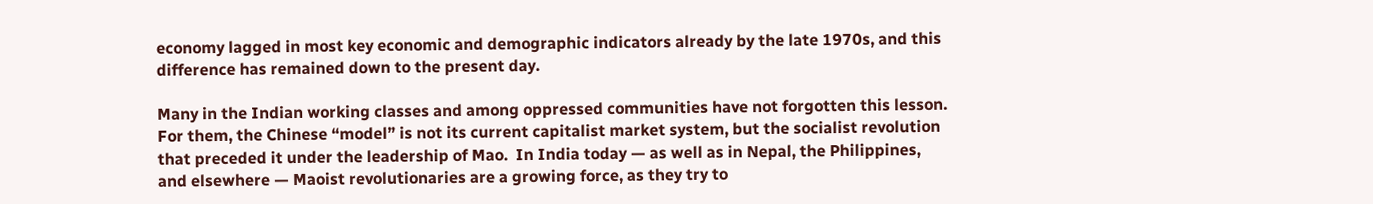economy lagged in most key economic and demographic indicators already by the late 1970s, and this difference has remained down to the present day.

Many in the Indian working classes and among oppressed communities have not forgotten this lesson.  For them, the Chinese “model” is not its current capitalist market system, but the socialist revolution that preceded it under the leadership of Mao.  In India today — as well as in Nepal, the Philippines, and elsewhere — Maoist revolutionaries are a growing force, as they try to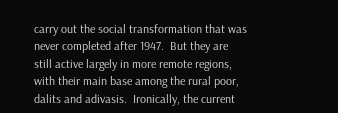carry out the social transformation that was never completed after 1947.  But they are still active largely in more remote regions, with their main base among the rural poor, dalits and adivasis.  Ironically, the current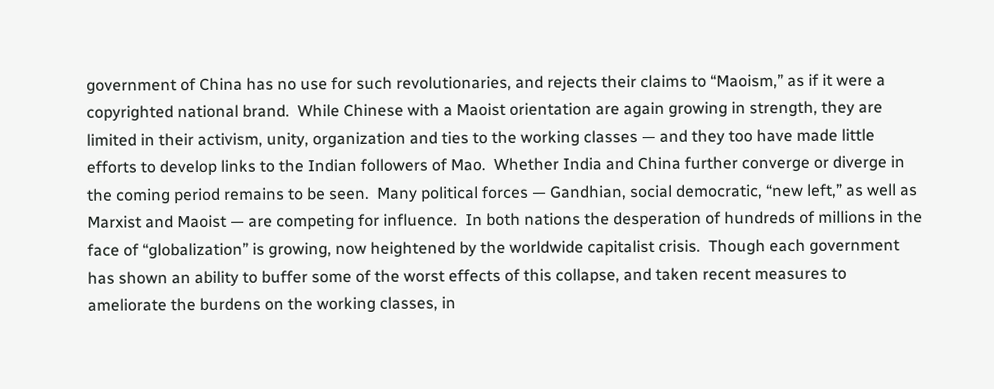government of China has no use for such revolutionaries, and rejects their claims to “Maoism,” as if it were a copyrighted national brand.  While Chinese with a Maoist orientation are again growing in strength, they are limited in their activism, unity, organization and ties to the working classes — and they too have made little efforts to develop links to the Indian followers of Mao.  Whether India and China further converge or diverge in the coming period remains to be seen.  Many political forces — Gandhian, social democratic, “new left,” as well as Marxist and Maoist — are competing for influence.  In both nations the desperation of hundreds of millions in the face of “globalization” is growing, now heightened by the worldwide capitalist crisis.  Though each government has shown an ability to buffer some of the worst effects of this collapse, and taken recent measures to ameliorate the burdens on the working classes, in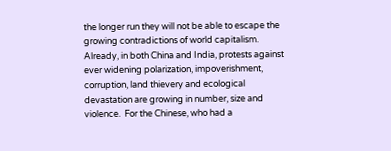the longer run they will not be able to escape the growing contradictions of world capitalism.  Already, in both China and India, protests against ever widening polarization, impoverishment, corruption, land thievery and ecological devastation are growing in number, size and violence.  For the Chinese, who had a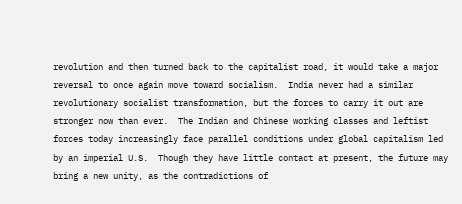revolution and then turned back to the capitalist road, it would take a major reversal to once again move toward socialism.  India never had a similar revolutionary socialist transformation, but the forces to carry it out are stronger now than ever.  The Indian and Chinese working classes and leftist forces today increasingly face parallel conditions under global capitalism led by an imperial U.S.  Though they have little contact at present, the future may bring a new unity, as the contradictions of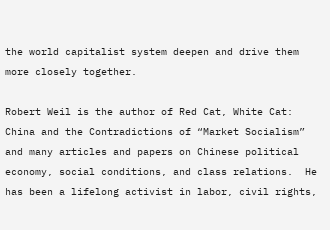the world capitalist system deepen and drive them more closely together.

Robert Weil is the author of Red Cat, White Cat: China and the Contradictions of “Market Socialism” and many articles and papers on Chinese political economy, social conditions, and class relations.  He has been a lifelong activist in labor, civil rights,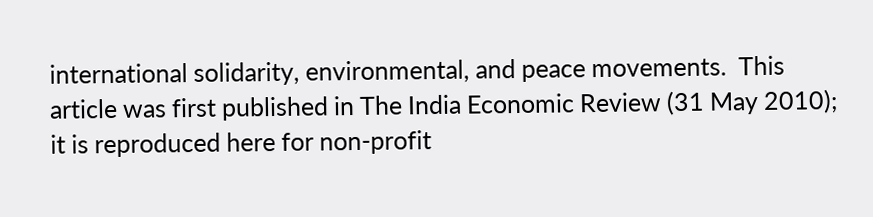international solidarity, environmental, and peace movements.  This article was first published in The India Economic Review (31 May 2010); it is reproduced here for non-profit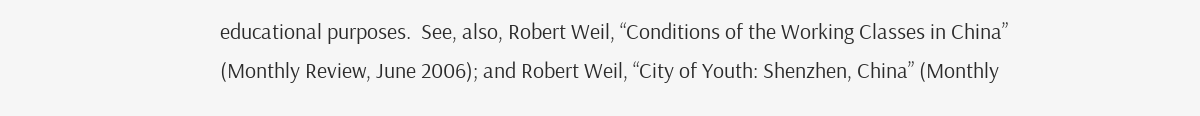educational purposes.  See, also, Robert Weil, “Conditions of the Working Classes in China” (Monthly Review, June 2006); and Robert Weil, “City of Youth: Shenzhen, China” (Monthly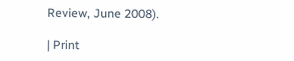Review, June 2008).

| Print